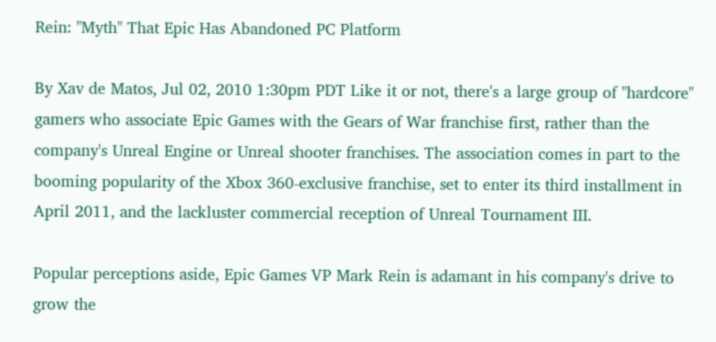Rein: "Myth" That Epic Has Abandoned PC Platform

By Xav de Matos, Jul 02, 2010 1:30pm PDT Like it or not, there's a large group of "hardcore" gamers who associate Epic Games with the Gears of War franchise first, rather than the company's Unreal Engine or Unreal shooter franchises. The association comes in part to the booming popularity of the Xbox 360-exclusive franchise, set to enter its third installment in April 2011, and the lackluster commercial reception of Unreal Tournament III.

Popular perceptions aside, Epic Games VP Mark Rein is adamant in his company's drive to grow the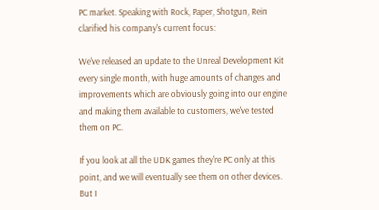PC market. Speaking with Rock, Paper, Shotgun, Rein clarified his company's current focus:

We've released an update to the Unreal Development Kit every single month, with huge amounts of changes and improvements which are obviously going into our engine and making them available to customers, we've tested them on PC.

If you look at all the UDK games they're PC only at this point, and we will eventually see them on other devices. But I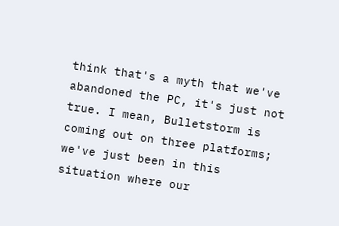think that's a myth that we've abandoned the PC, it's just not true. I mean, Bulletstorm is coming out on three platforms; we've just been in this situation where our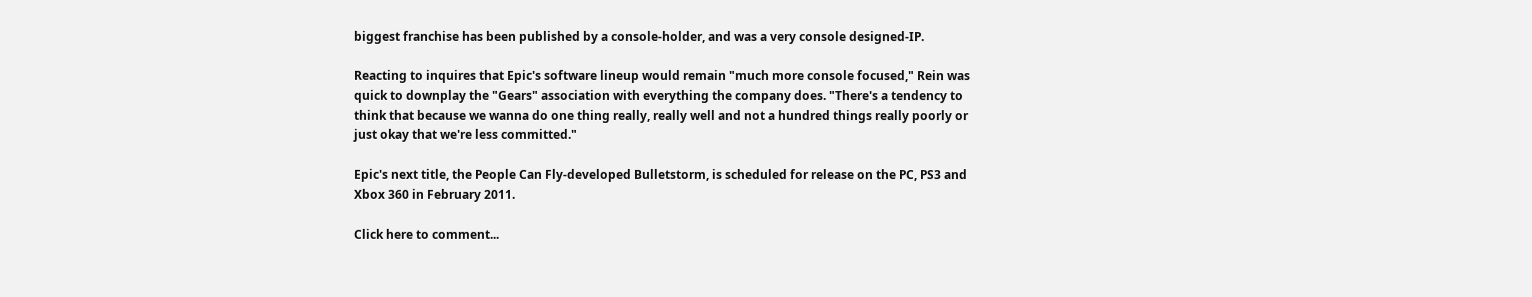biggest franchise has been published by a console-holder, and was a very console designed-IP.

Reacting to inquires that Epic's software lineup would remain "much more console focused," Rein was quick to downplay the "Gears" association with everything the company does. "There's a tendency to think that because we wanna do one thing really, really well and not a hundred things really poorly or just okay that we're less committed."

Epic's next title, the People Can Fly-developed Bulletstorm, is scheduled for release on the PC, PS3 and Xbox 360 in February 2011.

Click here to comment...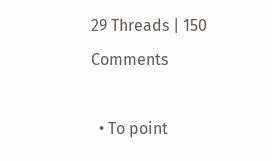29 Threads | 150 Comments

  • To point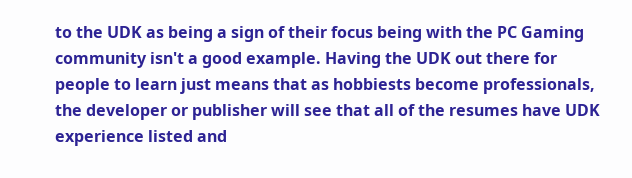to the UDK as being a sign of their focus being with the PC Gaming community isn't a good example. Having the UDK out there for people to learn just means that as hobbiests become professionals, the developer or publisher will see that all of the resumes have UDK experience listed and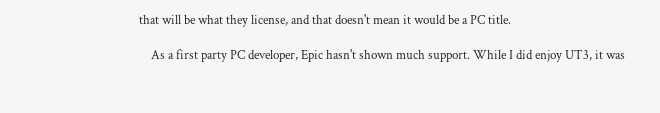that will be what they license, and that doesn't mean it would be a PC title.

    As a first party PC developer, Epic hasn't shown much support. While I did enjoy UT3, it was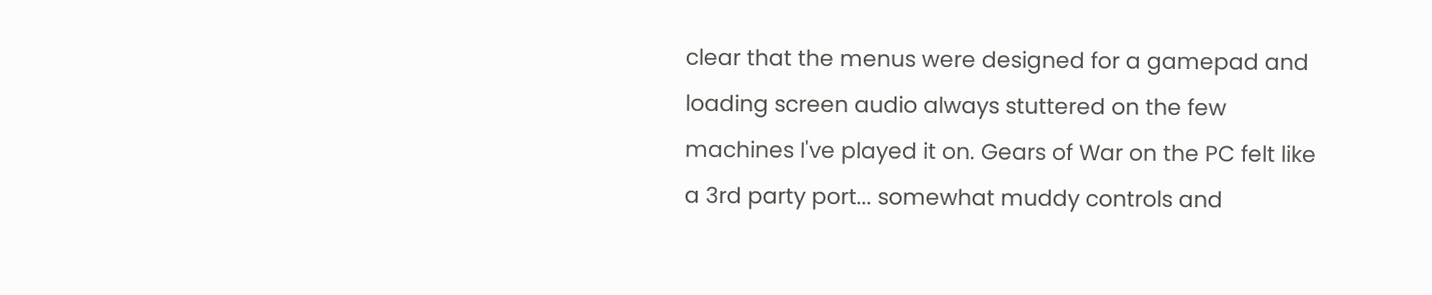clear that the menus were designed for a gamepad and loading screen audio always stuttered on the few machines I've played it on. Gears of War on the PC felt like a 3rd party port... somewhat muddy controls and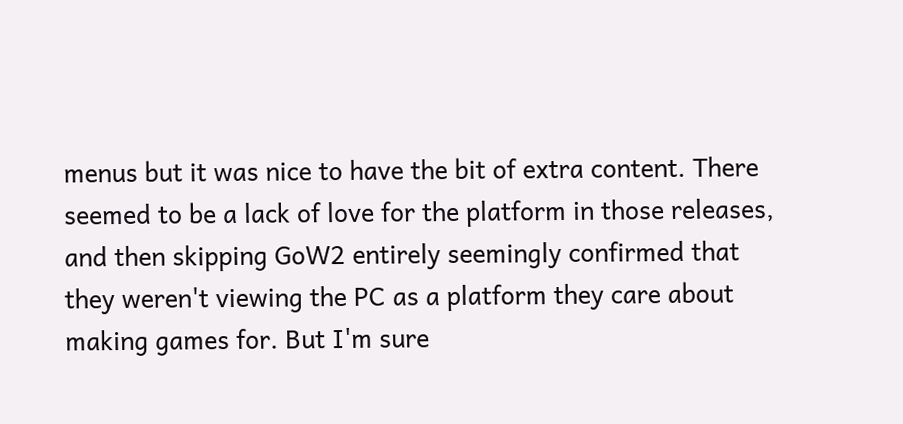menus but it was nice to have the bit of extra content. There seemed to be a lack of love for the platform in those releases, and then skipping GoW2 entirely seemingly confirmed that they weren't viewing the PC as a platform they care about making games for. But I'm sure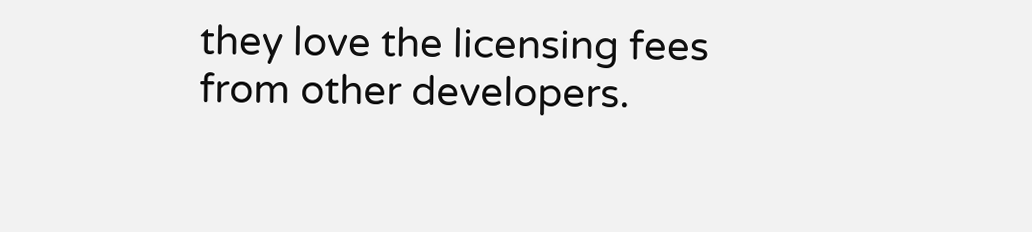they love the licensing fees from other developers.